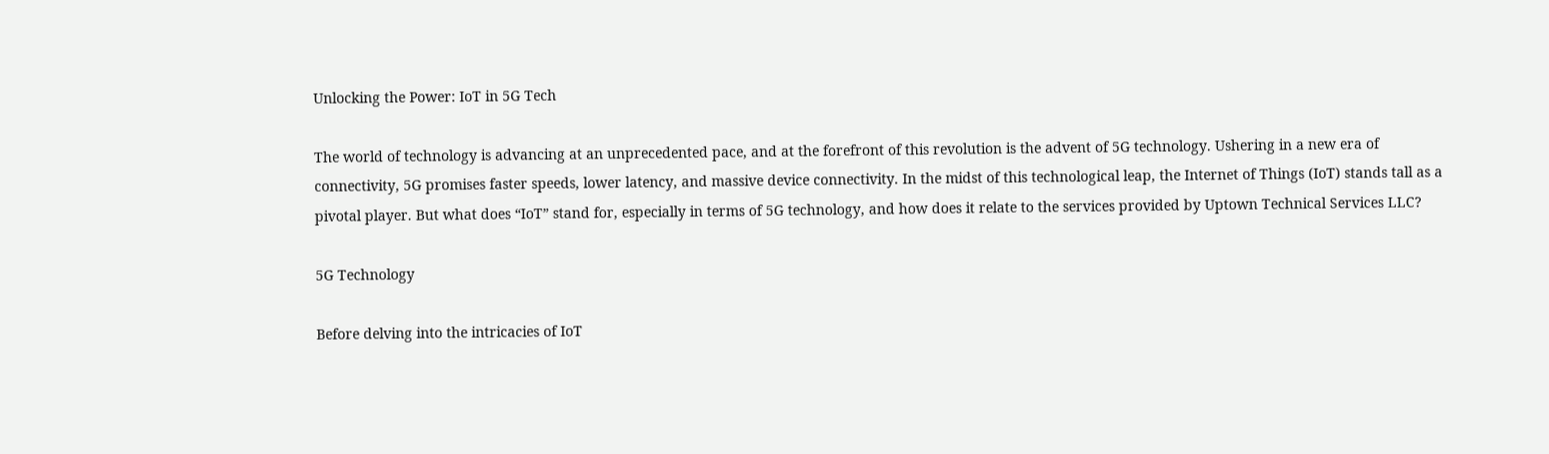Unlocking the Power: IoT in 5G Tech

The world of technology is advancing at an unprecedented pace, and at the forefront of this revolution is the advent of 5G technology. Ushering in a new era of connectivity, 5G promises faster speeds, lower latency, and massive device connectivity. In the midst of this technological leap, the Internet of Things (IoT) stands tall as a pivotal player. But what does “IoT” stand for, especially in terms of 5G technology, and how does it relate to the services provided by Uptown Technical Services LLC?

5G Technology

Before delving into the intricacies of IoT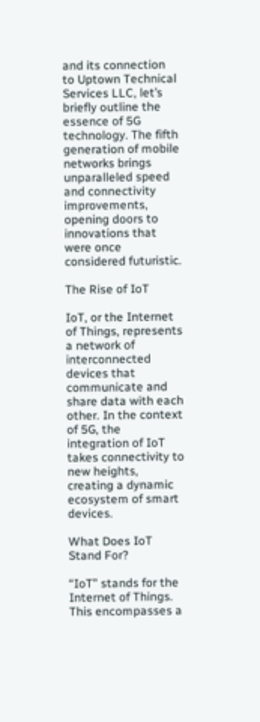and its connection to Uptown Technical Services LLC, let’s briefly outline the essence of 5G technology. The fifth generation of mobile networks brings unparalleled speed and connectivity improvements, opening doors to innovations that were once considered futuristic.

The Rise of IoT

IoT, or the Internet of Things, represents a network of interconnected devices that communicate and share data with each other. In the context of 5G, the integration of IoT takes connectivity to new heights, creating a dynamic ecosystem of smart devices.

What Does IoT Stand For?

“IoT” stands for the Internet of Things. This encompasses a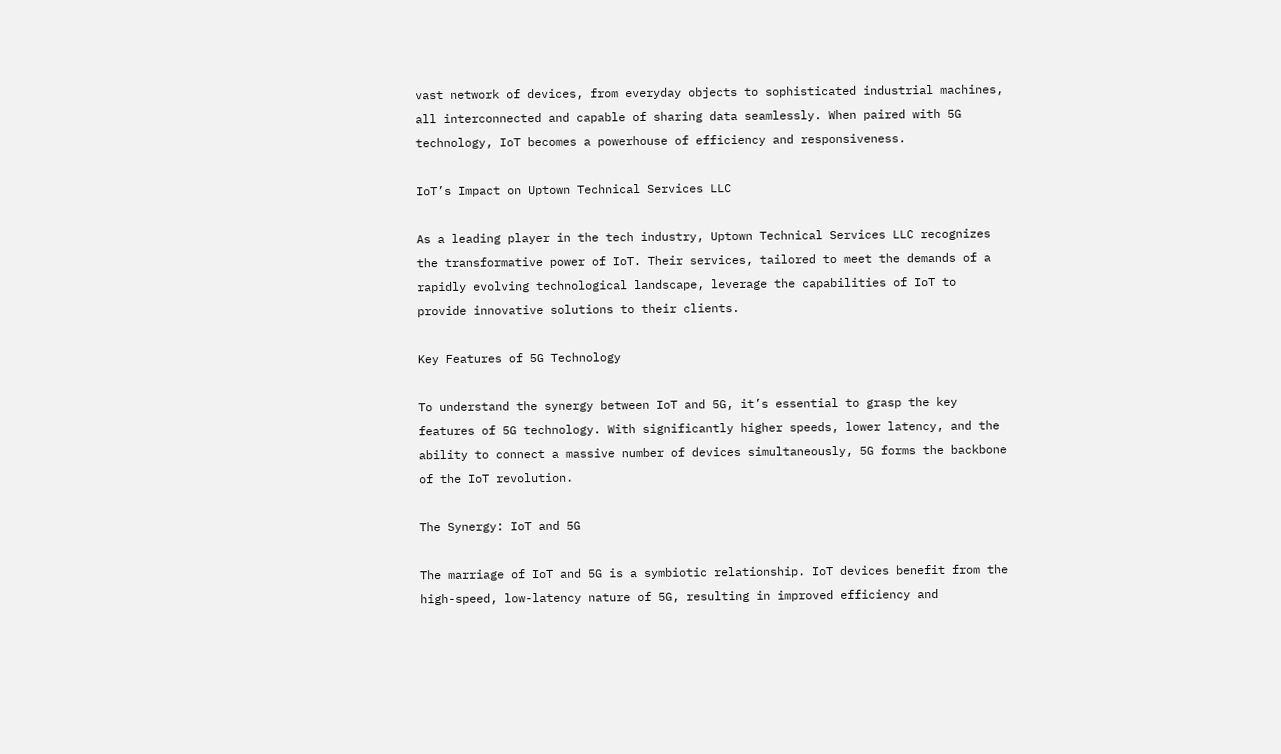vast network of devices, from everyday objects to sophisticated industrial machines, all interconnected and capable of sharing data seamlessly. When paired with 5G technology, IoT becomes a powerhouse of efficiency and responsiveness.

IoT’s Impact on Uptown Technical Services LLC

As a leading player in the tech industry, Uptown Technical Services LLC recognizes the transformative power of IoT. Their services, tailored to meet the demands of a rapidly evolving technological landscape, leverage the capabilities of IoT to provide innovative solutions to their clients.

Key Features of 5G Technology

To understand the synergy between IoT and 5G, it’s essential to grasp the key features of 5G technology. With significantly higher speeds, lower latency, and the ability to connect a massive number of devices simultaneously, 5G forms the backbone of the IoT revolution.

The Synergy: IoT and 5G

The marriage of IoT and 5G is a symbiotic relationship. IoT devices benefit from the high-speed, low-latency nature of 5G, resulting in improved efficiency and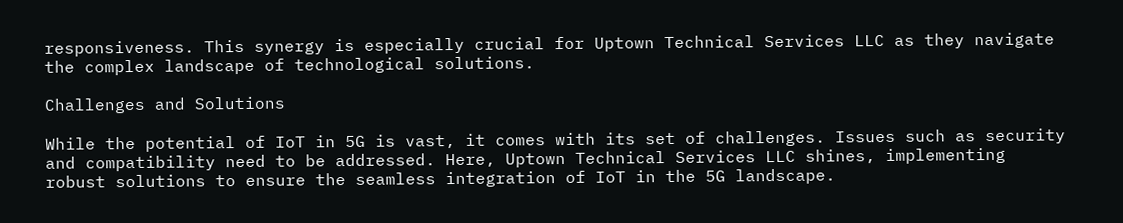responsiveness. This synergy is especially crucial for Uptown Technical Services LLC as they navigate the complex landscape of technological solutions.

Challenges and Solutions

While the potential of IoT in 5G is vast, it comes with its set of challenges. Issues such as security and compatibility need to be addressed. Here, Uptown Technical Services LLC shines, implementing robust solutions to ensure the seamless integration of IoT in the 5G landscape.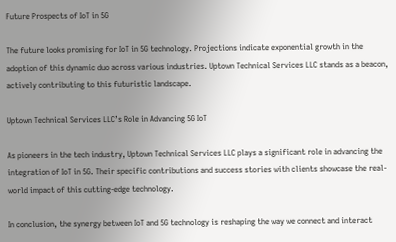Future Prospects of IoT in 5G

The future looks promising for IoT in 5G technology. Projections indicate exponential growth in the adoption of this dynamic duo across various industries. Uptown Technical Services LLC stands as a beacon, actively contributing to this futuristic landscape.

Uptown Technical Services LLC’s Role in Advancing 5G IoT

As pioneers in the tech industry, Uptown Technical Services LLC plays a significant role in advancing the integration of IoT in 5G. Their specific contributions and success stories with clients showcase the real-world impact of this cutting-edge technology.

In conclusion, the synergy between IoT and 5G technology is reshaping the way we connect and interact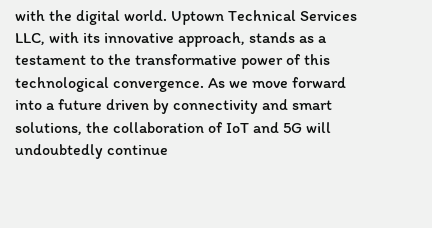with the digital world. Uptown Technical Services LLC, with its innovative approach, stands as a testament to the transformative power of this technological convergence. As we move forward into a future driven by connectivity and smart solutions, the collaboration of IoT and 5G will undoubtedly continue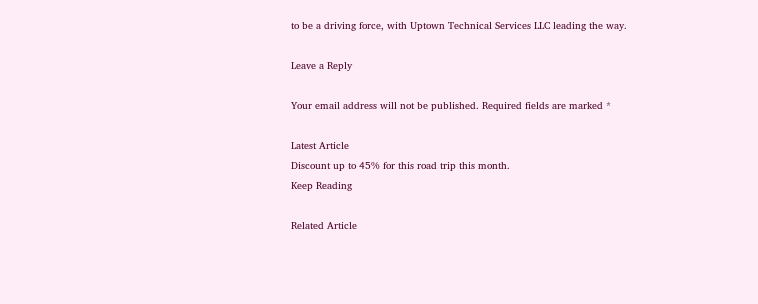to be a driving force, with Uptown Technical Services LLC leading the way.

Leave a Reply

Your email address will not be published. Required fields are marked *

Latest Article
Discount up to 45% for this road trip this month.
Keep Reading

Related Article